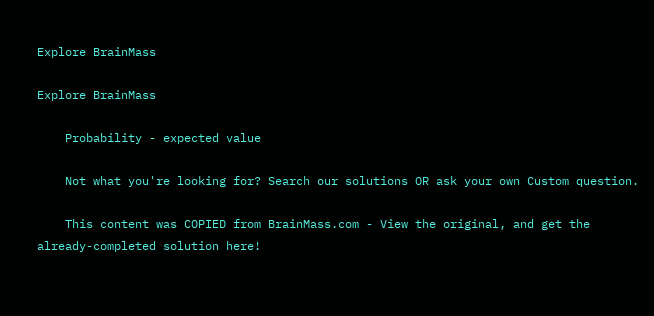Explore BrainMass

Explore BrainMass

    Probability - expected value

    Not what you're looking for? Search our solutions OR ask your own Custom question.

    This content was COPIED from BrainMass.com - View the original, and get the already-completed solution here!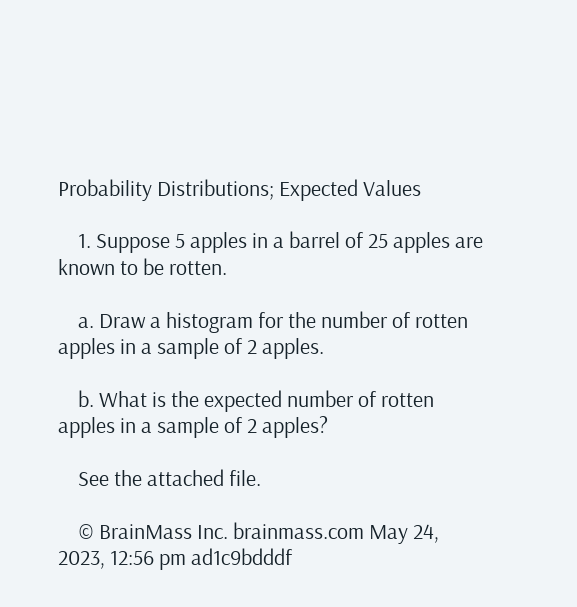Probability Distributions; Expected Values

    1. Suppose 5 apples in a barrel of 25 apples are known to be rotten.

    a. Draw a histogram for the number of rotten apples in a sample of 2 apples.

    b. What is the expected number of rotten apples in a sample of 2 apples?

    See the attached file.

    © BrainMass Inc. brainmass.com May 24, 2023, 12:56 pm ad1c9bdddf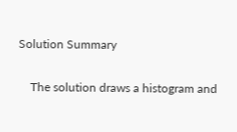Solution Summary

    The solution draws a histogram and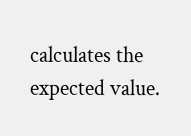calculates the expected value.